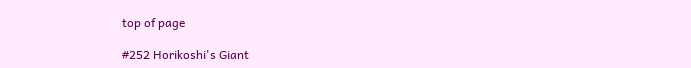top of page

#252 Horikoshi's Giant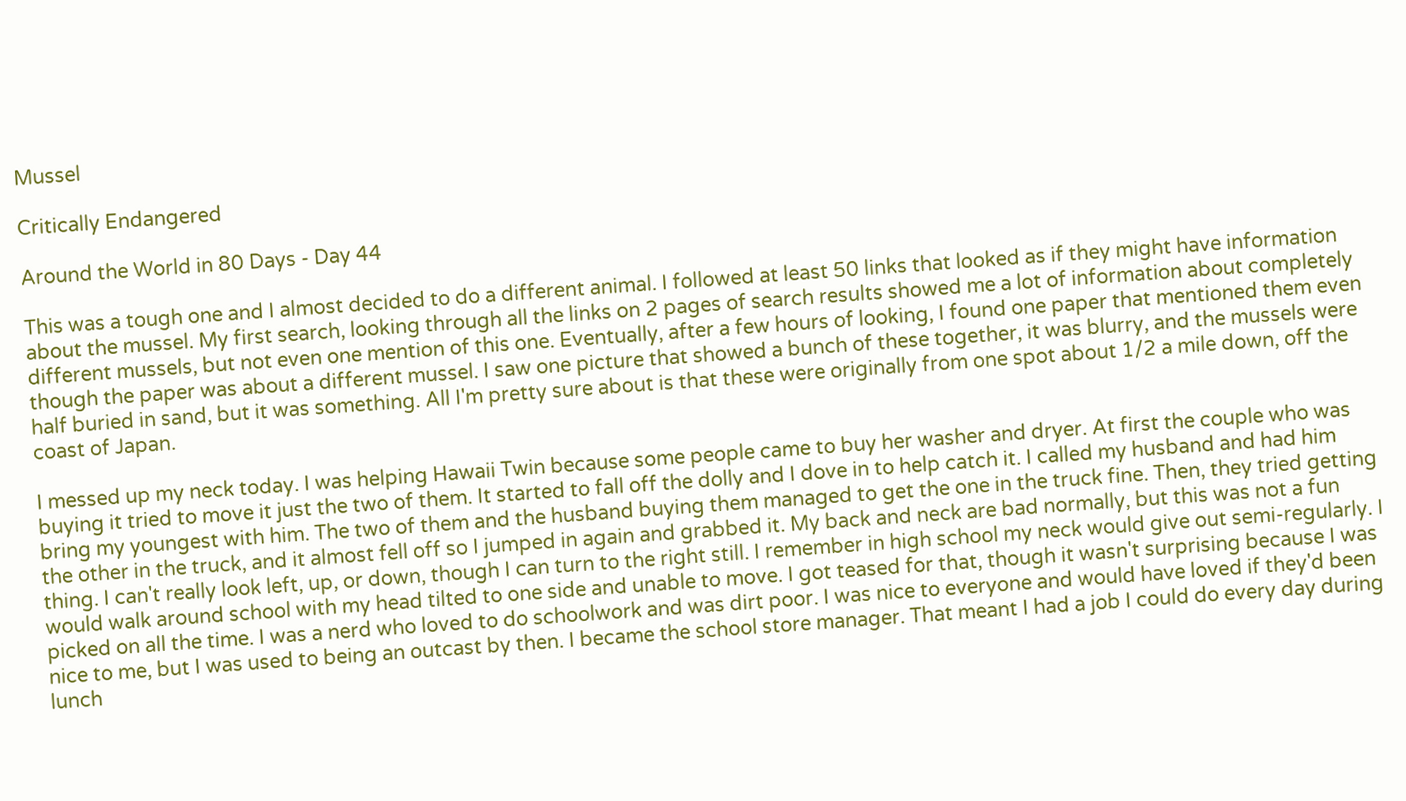Mussel

Critically Endangered

Around the World in 80 Days - Day 44

This was a tough one and I almost decided to do a different animal. I followed at least 50 links that looked as if they might have information about the mussel. My first search, looking through all the links on 2 pages of search results showed me a lot of information about completely different mussels, but not even one mention of this one. Eventually, after a few hours of looking, I found one paper that mentioned them even though the paper was about a different mussel. I saw one picture that showed a bunch of these together, it was blurry, and the mussels were half buried in sand, but it was something. All I'm pretty sure about is that these were originally from one spot about 1/2 a mile down, off the coast of Japan.

I messed up my neck today. I was helping Hawaii Twin because some people came to buy her washer and dryer. At first the couple who was buying it tried to move it just the two of them. It started to fall off the dolly and I dove in to help catch it. I called my husband and had him bring my youngest with him. The two of them and the husband buying them managed to get the one in the truck fine. Then, they tried getting the other in the truck, and it almost fell off so I jumped in again and grabbed it. My back and neck are bad normally, but this was not a fun thing. I can't really look left, up, or down, though I can turn to the right still. I remember in high school my neck would give out semi-regularly. I would walk around school with my head tilted to one side and unable to move. I got teased for that, though it wasn't surprising because I was picked on all the time. I was a nerd who loved to do schoolwork and was dirt poor. I was nice to everyone and would have loved if they'd been nice to me, but I was used to being an outcast by then. I became the school store manager. That meant I had a job I could do every day during lunch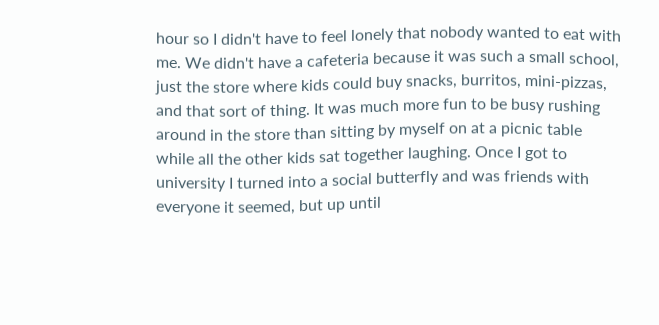hour so I didn't have to feel lonely that nobody wanted to eat with me. We didn't have a cafeteria because it was such a small school, just the store where kids could buy snacks, burritos, mini-pizzas, and that sort of thing. It was much more fun to be busy rushing around in the store than sitting by myself on at a picnic table while all the other kids sat together laughing. Once I got to university I turned into a social butterfly and was friends with everyone it seemed, but up until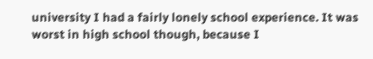university I had a fairly lonely school experience. It was worst in high school though, because I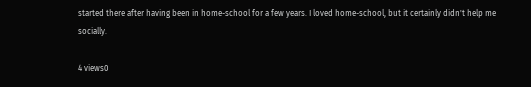started there after having been in home-school for a few years. I loved home-school, but it certainly didn't help me socially.

4 views0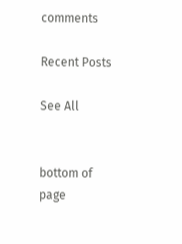comments

Recent Posts

See All


bottom of page